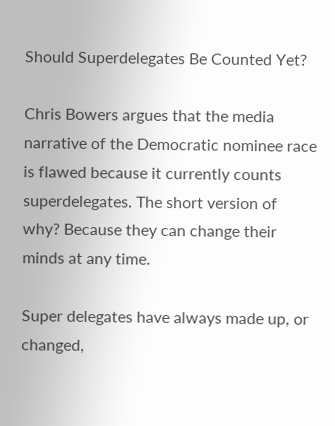Should Superdelegates Be Counted Yet?

Chris Bowers argues that the media narrative of the Democratic nominee race is flawed because it currently counts superdelegates. The short version of why? Because they can change their minds at any time.

Super delegates have always made up, or changed,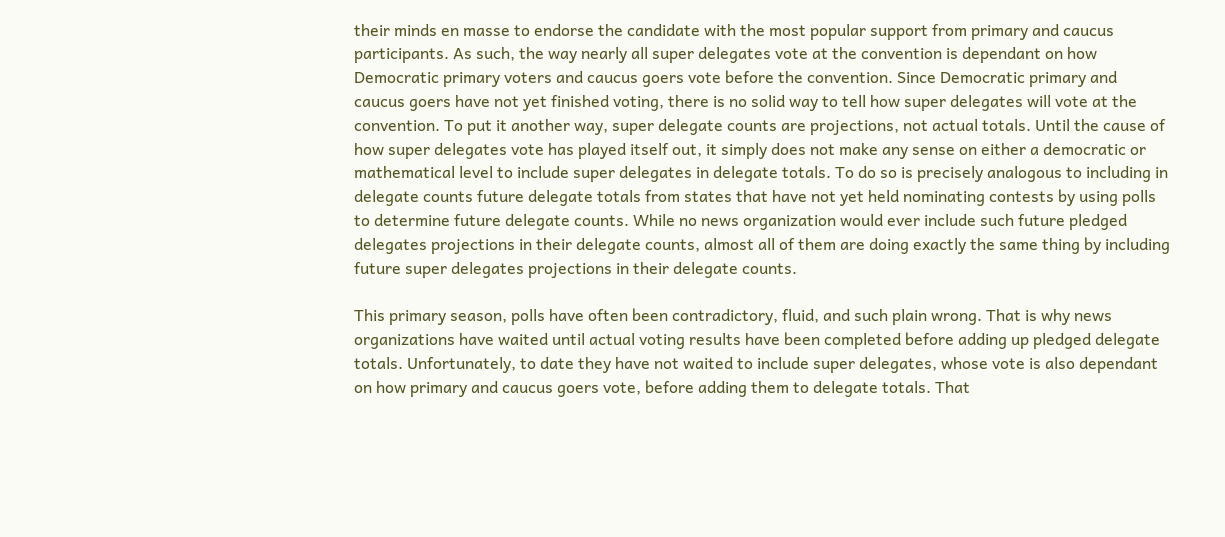their minds en masse to endorse the candidate with the most popular support from primary and caucus participants. As such, the way nearly all super delegates vote at the convention is dependant on how Democratic primary voters and caucus goers vote before the convention. Since Democratic primary and caucus goers have not yet finished voting, there is no solid way to tell how super delegates will vote at the convention. To put it another way, super delegate counts are projections, not actual totals. Until the cause of how super delegates vote has played itself out, it simply does not make any sense on either a democratic or mathematical level to include super delegates in delegate totals. To do so is precisely analogous to including in delegate counts future delegate totals from states that have not yet held nominating contests by using polls to determine future delegate counts. While no news organization would ever include such future pledged delegates projections in their delegate counts, almost all of them are doing exactly the same thing by including future super delegates projections in their delegate counts.

This primary season, polls have often been contradictory, fluid, and such plain wrong. That is why news organizations have waited until actual voting results have been completed before adding up pledged delegate totals. Unfortunately, to date they have not waited to include super delegates, whose vote is also dependant on how primary and caucus goers vote, before adding them to delegate totals. That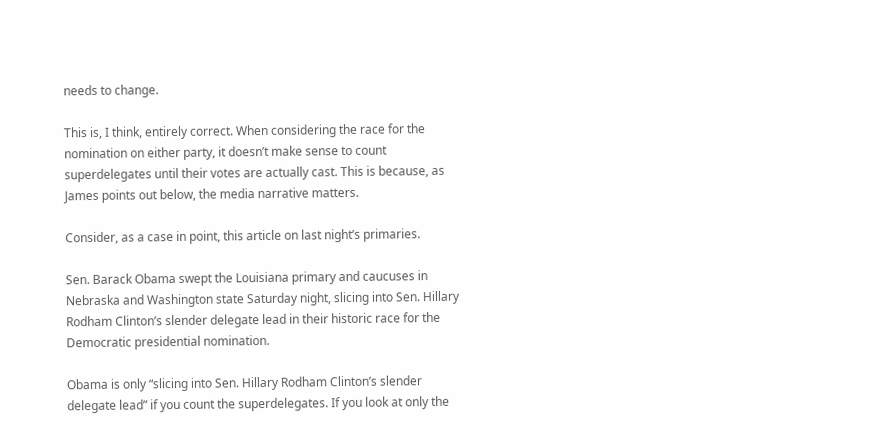needs to change.

This is, I think, entirely correct. When considering the race for the nomination on either party, it doesn’t make sense to count superdelegates until their votes are actually cast. This is because, as James points out below, the media narrative matters.

Consider, as a case in point, this article on last night’s primaries.

Sen. Barack Obama swept the Louisiana primary and caucuses in Nebraska and Washington state Saturday night, slicing into Sen. Hillary Rodham Clinton’s slender delegate lead in their historic race for the Democratic presidential nomination.

Obama is only “slicing into Sen. Hillary Rodham Clinton’s slender delegate lead” if you count the superdelegates. If you look at only the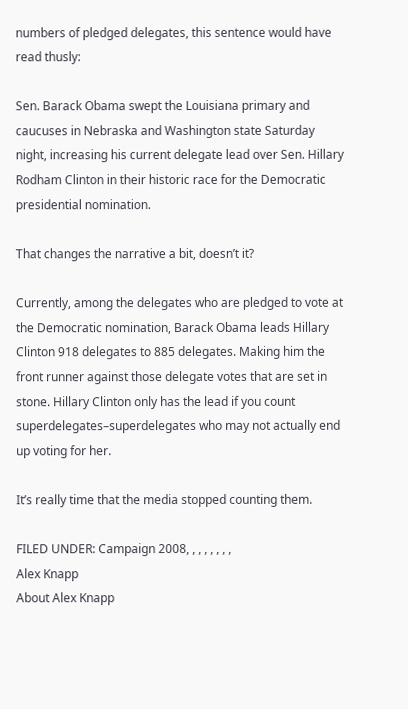numbers of pledged delegates, this sentence would have read thusly:

Sen. Barack Obama swept the Louisiana primary and caucuses in Nebraska and Washington state Saturday night, increasing his current delegate lead over Sen. Hillary Rodham Clinton in their historic race for the Democratic presidential nomination.

That changes the narrative a bit, doesn’t it?

Currently, among the delegates who are pledged to vote at the Democratic nomination, Barack Obama leads Hillary Clinton 918 delegates to 885 delegates. Making him the front runner against those delegate votes that are set in stone. Hillary Clinton only has the lead if you count superdelegates–superdelegates who may not actually end up voting for her.

It’s really time that the media stopped counting them.

FILED UNDER: Campaign 2008, , , , , , , ,
Alex Knapp
About Alex Knapp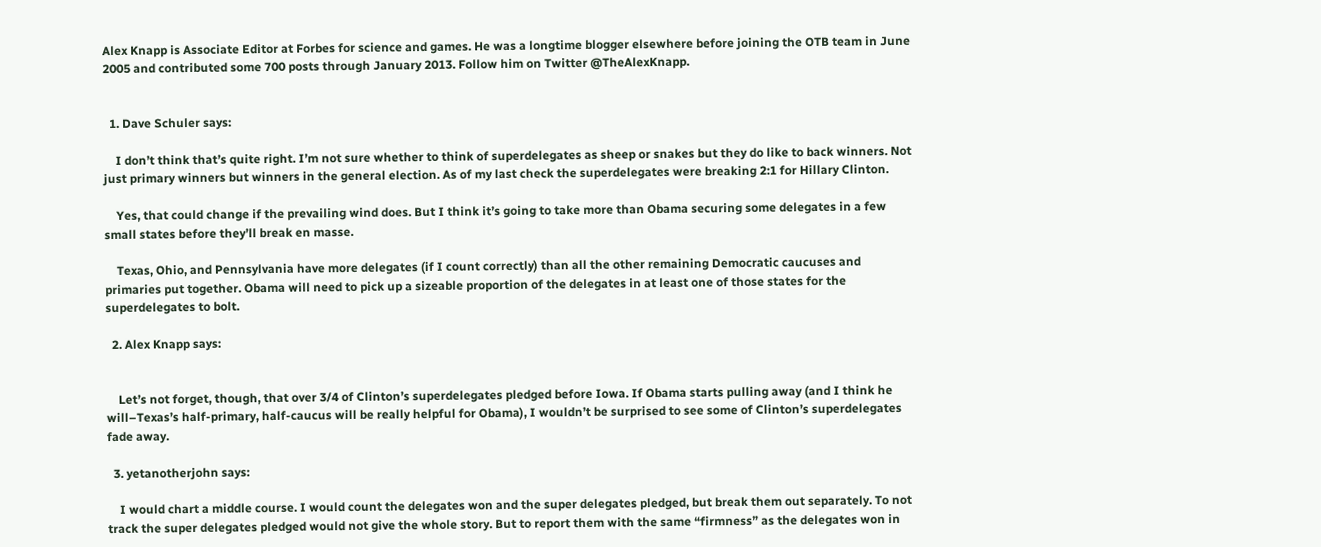Alex Knapp is Associate Editor at Forbes for science and games. He was a longtime blogger elsewhere before joining the OTB team in June 2005 and contributed some 700 posts through January 2013. Follow him on Twitter @TheAlexKnapp.


  1. Dave Schuler says:

    I don’t think that’s quite right. I’m not sure whether to think of superdelegates as sheep or snakes but they do like to back winners. Not just primary winners but winners in the general election. As of my last check the superdelegates were breaking 2:1 for Hillary Clinton.

    Yes, that could change if the prevailing wind does. But I think it’s going to take more than Obama securing some delegates in a few small states before they’ll break en masse.

    Texas, Ohio, and Pennsylvania have more delegates (if I count correctly) than all the other remaining Democratic caucuses and primaries put together. Obama will need to pick up a sizeable proportion of the delegates in at least one of those states for the superdelegates to bolt.

  2. Alex Knapp says:


    Let’s not forget, though, that over 3/4 of Clinton’s superdelegates pledged before Iowa. If Obama starts pulling away (and I think he will–Texas’s half-primary, half-caucus will be really helpful for Obama), I wouldn’t be surprised to see some of Clinton’s superdelegates fade away.

  3. yetanotherjohn says:

    I would chart a middle course. I would count the delegates won and the super delegates pledged, but break them out separately. To not track the super delegates pledged would not give the whole story. But to report them with the same “firmness” as the delegates won in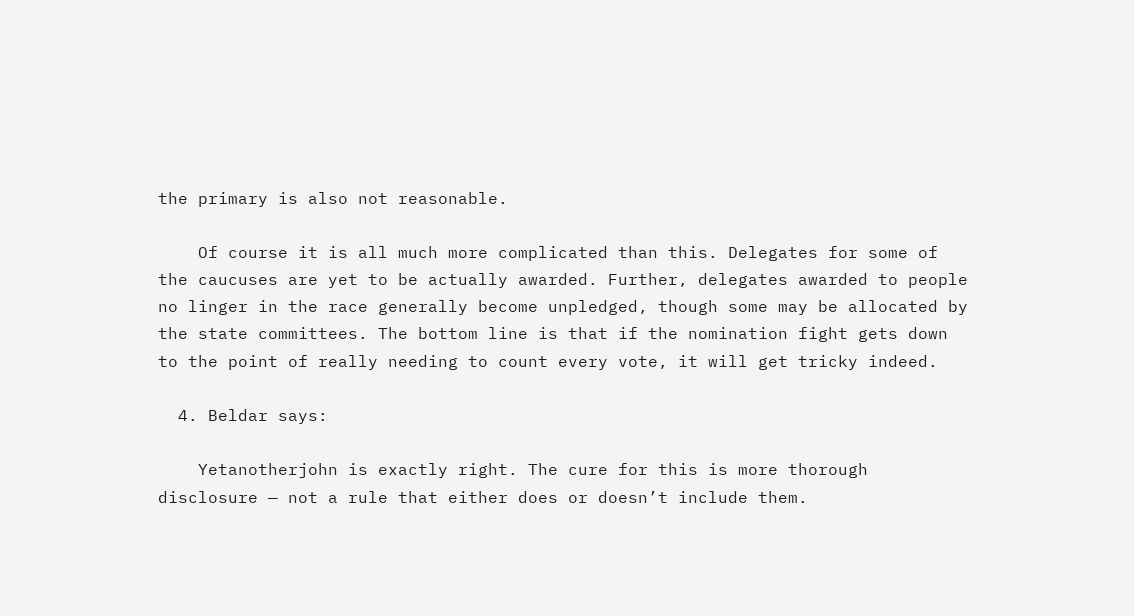the primary is also not reasonable.

    Of course it is all much more complicated than this. Delegates for some of the caucuses are yet to be actually awarded. Further, delegates awarded to people no linger in the race generally become unpledged, though some may be allocated by the state committees. The bottom line is that if the nomination fight gets down to the point of really needing to count every vote, it will get tricky indeed.

  4. Beldar says:

    Yetanotherjohn is exactly right. The cure for this is more thorough disclosure — not a rule that either does or doesn’t include them.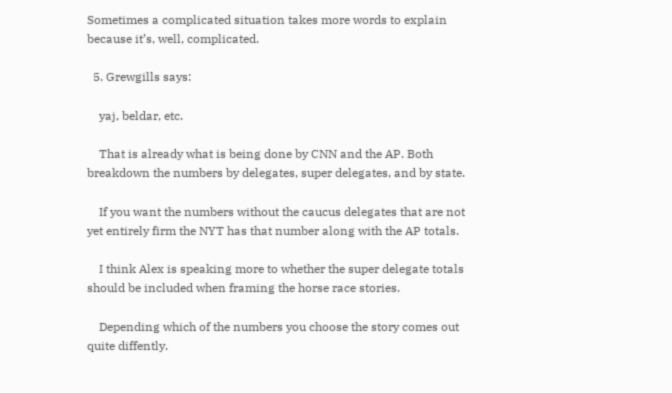Sometimes a complicated situation takes more words to explain because it’s, well, complicated.

  5. Grewgills says:

    yaj, beldar, etc.

    That is already what is being done by CNN and the AP. Both breakdown the numbers by delegates, super delegates, and by state.

    If you want the numbers without the caucus delegates that are not yet entirely firm the NYT has that number along with the AP totals.

    I think Alex is speaking more to whether the super delegate totals should be included when framing the horse race stories.

    Depending which of the numbers you choose the story comes out quite diffently.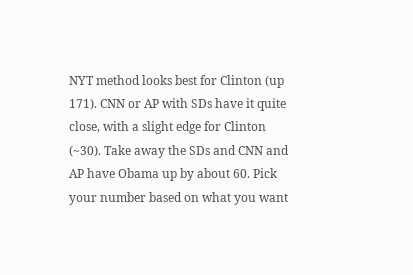NYT method looks best for Clinton (up 171). CNN or AP with SDs have it quite close, with a slight edge for Clinton (~30). Take away the SDs and CNN and AP have Obama up by about 60. Pick your number based on what you want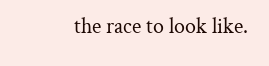the race to look like.